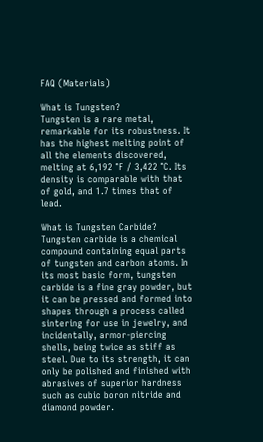FAQ (Materials)

What is Tungsten?
Tungsten is a rare metal, remarkable for its robustness. It has the highest melting point of all the elements discovered, melting at 6,192 °F / 3,422 °C. Its density is comparable with that of gold, and 1.7 times that of lead.

What is Tungsten Carbide?
Tungsten carbide is a chemical compound containing equal parts of tungsten and carbon atoms. In its most basic form, tungsten carbide is a fine gray powder, but it can be pressed and formed into shapes through a process called sintering for use in jewelry, and incidentally, armor-piercing shells, being twice as stiff as steel. Due to its strength, it can only be polished and finished with abrasives of superior hardness such as cubic boron nitride and diamond powder.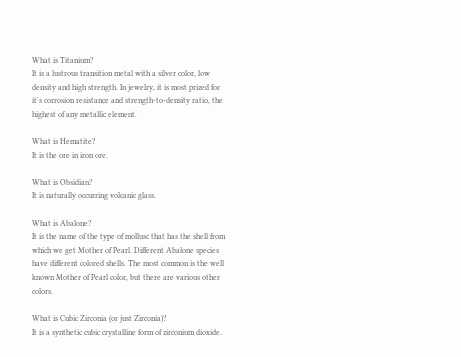What is Titanium?
It is a lustrous transition metal with a silver color, low density and high strength. In jewelry, it is most prized for it's corrosion resistance and strength-to-density ratio, the highest of any metallic element.

What is Hematite?
It is the ore in iron ore.

What is Obsidian?
It is naturally occurring volcanic glass.

What is Abalone?
It is the name of the type of mollusc that has the shell from which we get Mother of Pearl. Different Abalone species have different colored shells. The most common is the well known Mother of Pearl color, but there are various other colors.

What is Cubic Zirconia (or just Zirconia)?
It is a synthetic cubic crystalline form of zirconium dioxide.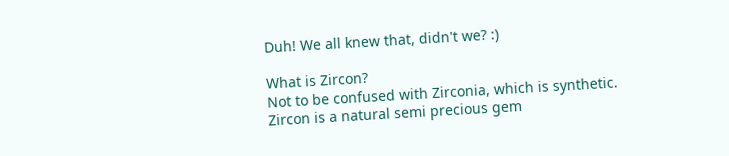Duh! We all knew that, didn't we? :)

What is Zircon?
Not to be confused with Zirconia, which is synthetic. Zircon is a natural semi precious gem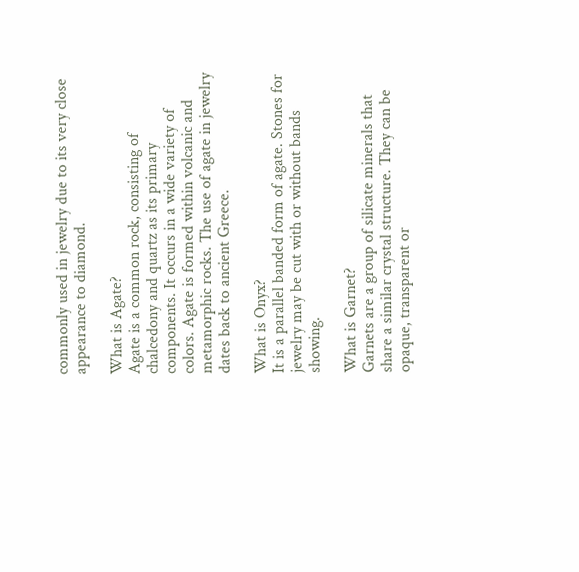commonly used in jewelry due to its very close appearance to diamond.

What is Agate?
Agate is a common rock, consisting of chalcedony and quartz as its primary components. It occurs in a wide variety of colors. Agate is formed within volcanic and metamorphic rocks. The use of agate in jewelry dates back to ancient Greece.

What is Onyx?
It is a parallel banded form of agate. Stones for jewelry may be cut with or without bands showing.

What is Garnet?
Garnets are a group of silicate minerals that share a similar crystal structure. They can be opaque, transparent or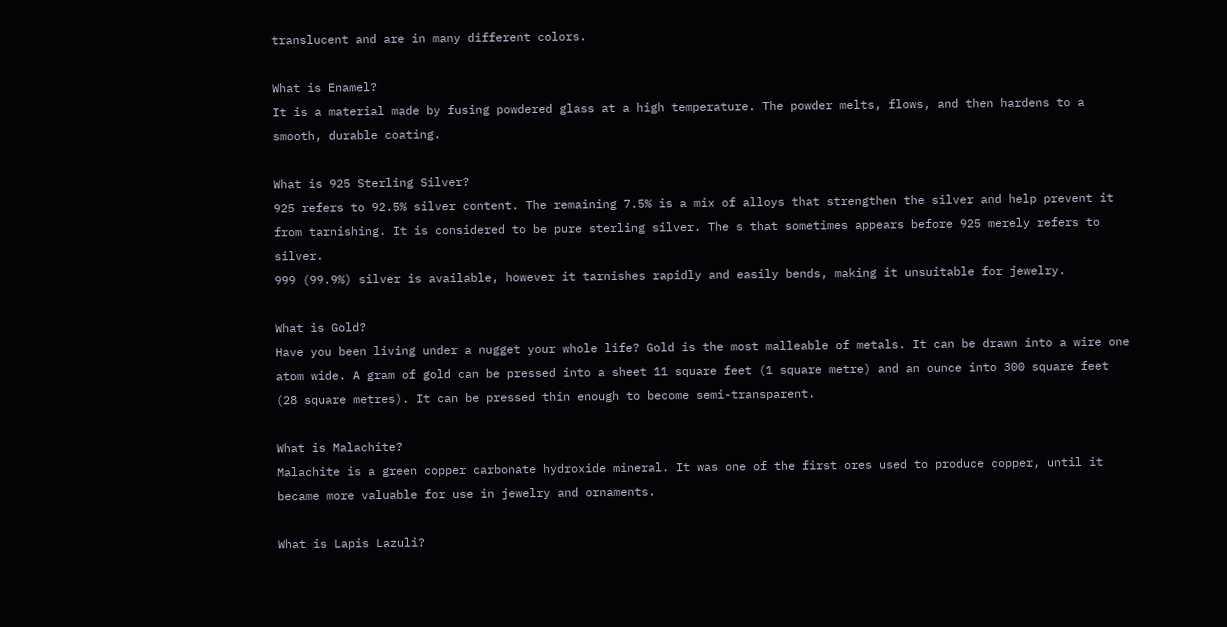translucent and are in many different colors.

What is Enamel?
It is a material made by fusing powdered glass at a high temperature. The powder melts, flows, and then hardens to a smooth, durable coating.

What is 925 Sterling Silver?
925 refers to 92.5% silver content. The remaining 7.5% is a mix of alloys that strengthen the silver and help prevent it from tarnishing. It is considered to be pure sterling silver. The s that sometimes appears before 925 merely refers to silver.
999 (99.9%) silver is available, however it tarnishes rapidly and easily bends, making it unsuitable for jewelry.

What is Gold?
Have you been living under a nugget your whole life? Gold is the most malleable of metals. It can be drawn into a wire one atom wide. A gram of gold can be pressed into a sheet 11 square feet (1 square metre) and an ounce into 300 square feet (28 square metres). It can be pressed thin enough to become semi-transparent.

What is Malachite?
Malachite is a green copper carbonate hydroxide mineral. It was one of the first ores used to produce copper, until it became more valuable for use in jewelry and ornaments.

What is Lapis Lazuli?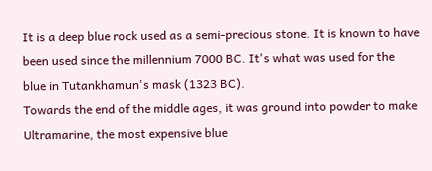It is a deep blue rock used as a semi-precious stone. It is known to have been used since the millennium 7000 BC. It's what was used for the blue in Tutankhamun's mask (1323 BC).
Towards the end of the middle ages, it was ground into powder to make Ultramarine, the most expensive blue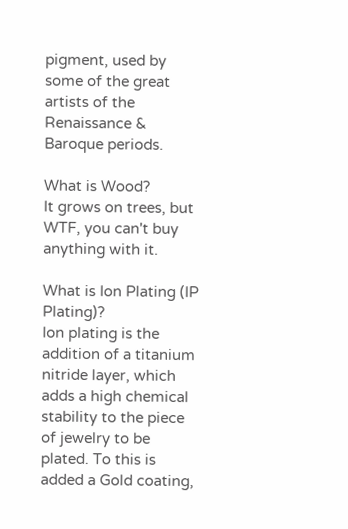pigment, used by some of the great artists of the Renaissance & Baroque periods.

What is Wood?
It grows on trees, but WTF, you can't buy anything with it.

What is Ion Plating (IP Plating)?
Ion plating is the addition of a titanium nitride layer, which adds a high chemical stability to the piece of jewelry to be plated. To this is added a Gold coating,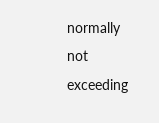normally not exceeding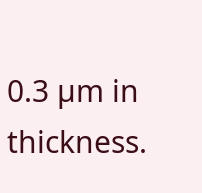0.3 µm in thickness.